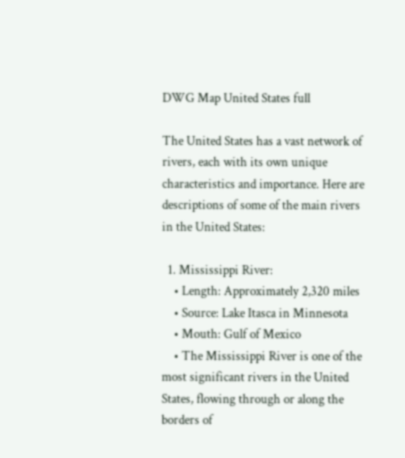DWG Map United States full

The United States has a vast network of rivers, each with its own unique characteristics and importance. Here are descriptions of some of the main rivers in the United States:

  1. Mississippi River:
    • Length: Approximately 2,320 miles
    • Source: Lake Itasca in Minnesota
    • Mouth: Gulf of Mexico
    • The Mississippi River is one of the most significant rivers in the United States, flowing through or along the borders of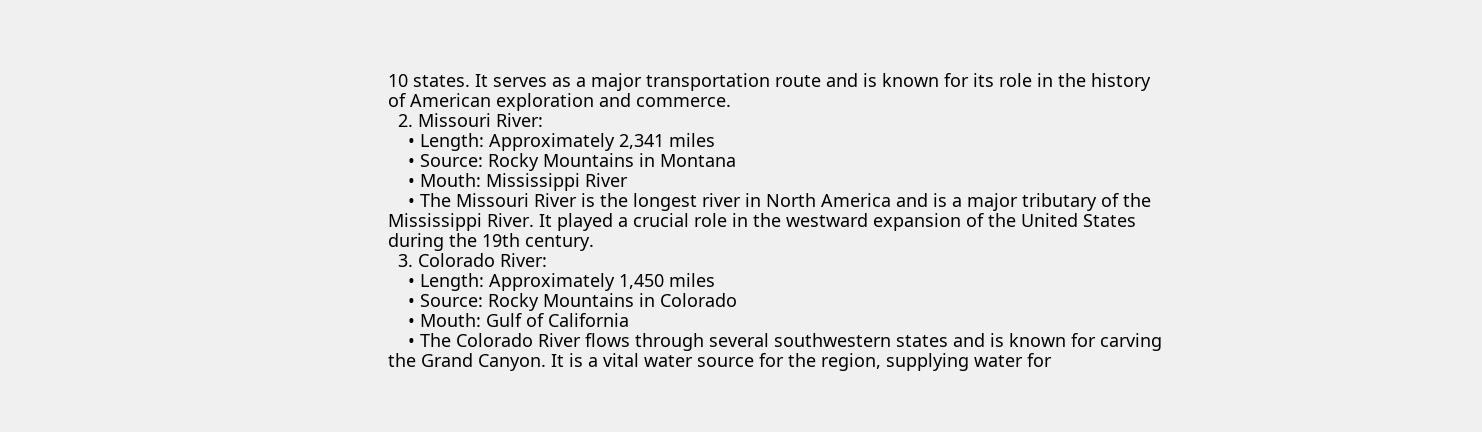10 states. It serves as a major transportation route and is known for its role in the history of American exploration and commerce.
  2. Missouri River:
    • Length: Approximately 2,341 miles
    • Source: Rocky Mountains in Montana
    • Mouth: Mississippi River
    • The Missouri River is the longest river in North America and is a major tributary of the Mississippi River. It played a crucial role in the westward expansion of the United States during the 19th century.
  3. Colorado River:
    • Length: Approximately 1,450 miles
    • Source: Rocky Mountains in Colorado
    • Mouth: Gulf of California
    • The Colorado River flows through several southwestern states and is known for carving the Grand Canyon. It is a vital water source for the region, supplying water for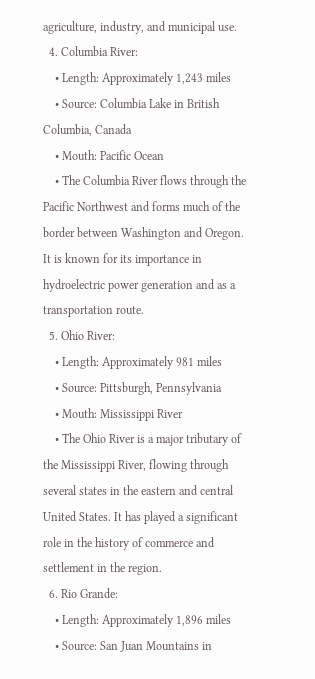agriculture, industry, and municipal use.
  4. Columbia River:
    • Length: Approximately 1,243 miles
    • Source: Columbia Lake in British Columbia, Canada
    • Mouth: Pacific Ocean
    • The Columbia River flows through the Pacific Northwest and forms much of the border between Washington and Oregon. It is known for its importance in hydroelectric power generation and as a transportation route.
  5. Ohio River:
    • Length: Approximately 981 miles
    • Source: Pittsburgh, Pennsylvania
    • Mouth: Mississippi River
    • The Ohio River is a major tributary of the Mississippi River, flowing through several states in the eastern and central United States. It has played a significant role in the history of commerce and settlement in the region.
  6. Rio Grande:
    • Length: Approximately 1,896 miles
    • Source: San Juan Mountains in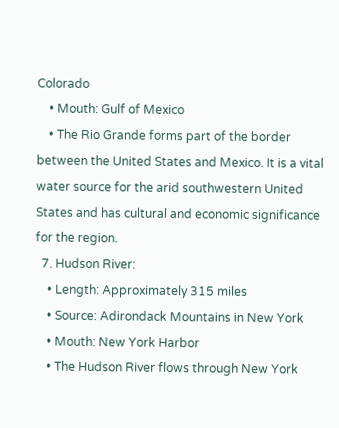Colorado
    • Mouth: Gulf of Mexico
    • The Rio Grande forms part of the border between the United States and Mexico. It is a vital water source for the arid southwestern United States and has cultural and economic significance for the region.
  7. Hudson River:
    • Length: Approximately 315 miles
    • Source: Adirondack Mountains in New York
    • Mouth: New York Harbor
    • The Hudson River flows through New York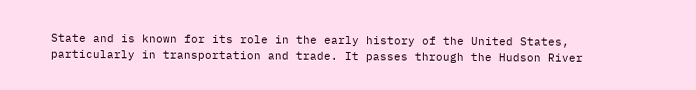State and is known for its role in the early history of the United States, particularly in transportation and trade. It passes through the Hudson River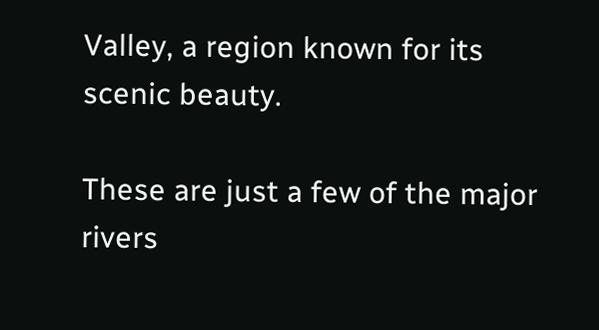Valley, a region known for its scenic beauty.

These are just a few of the major rivers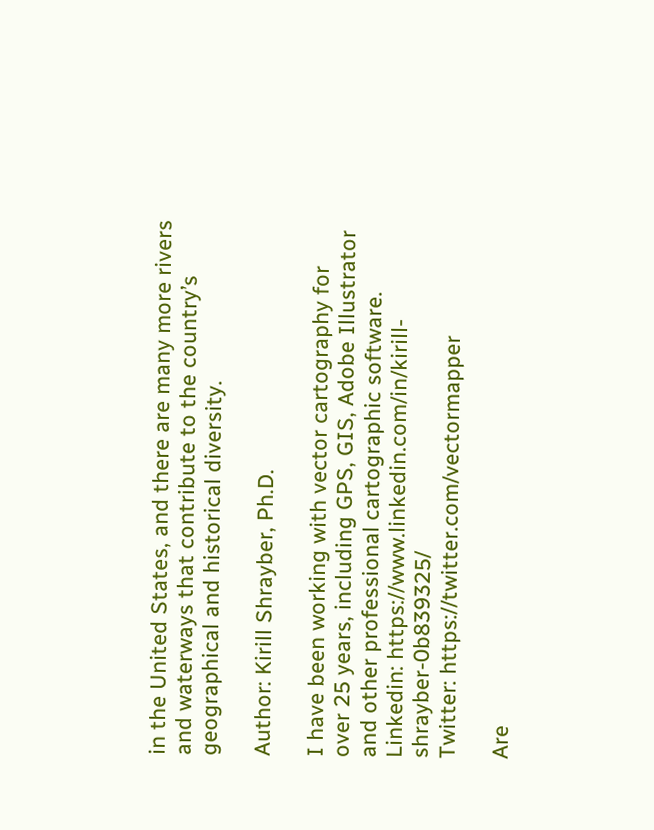in the United States, and there are many more rivers and waterways that contribute to the country’s geographical and historical diversity.

Author: Kirill Shrayber, Ph.D.

I have been working with vector cartography for over 25 years, including GPS, GIS, Adobe Illustrator and other professional cartographic software.
Linkedin: https://www.linkedin.com/in/kirill-shrayber-0b839325/
Twitter: https://twitter.com/vectormapper

Are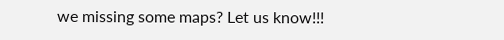we missing some maps? Let us know!!!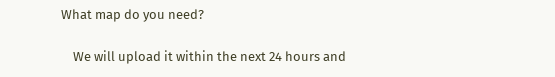What map do you need?

    We will upload it within the next 24 hours and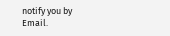notify you by Email.